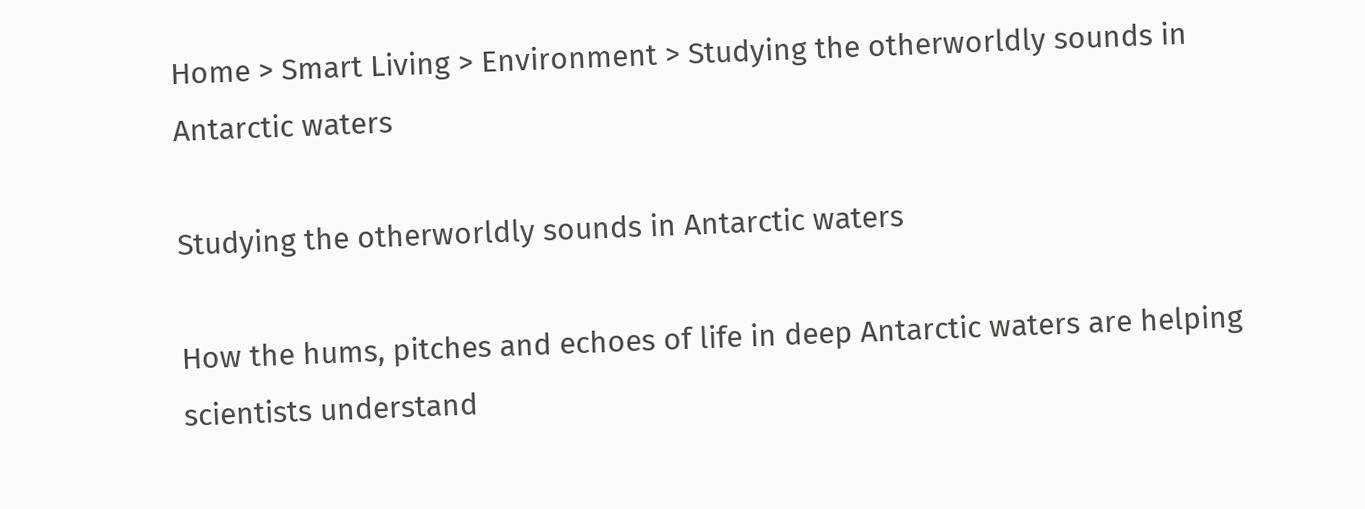Home > Smart Living > Environment > Studying the otherworldly sounds in Antarctic waters

Studying the otherworldly sounds in Antarctic waters

How the hums, pitches and echoes of life in deep Antarctic waters are helping scientists understand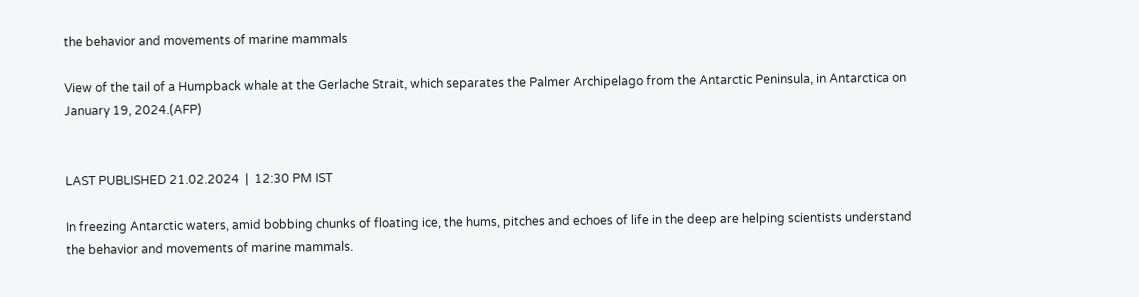the behavior and movements of marine mammals

View of the tail of a Humpback whale at the Gerlache Strait, which separates the Palmer Archipelago from the Antarctic Peninsula, in Antarctica on January 19, 2024.(AFP)


LAST PUBLISHED 21.02.2024  |  12:30 PM IST

In freezing Antarctic waters, amid bobbing chunks of floating ice, the hums, pitches and echoes of life in the deep are helping scientists understand the behavior and movements of marine mammals.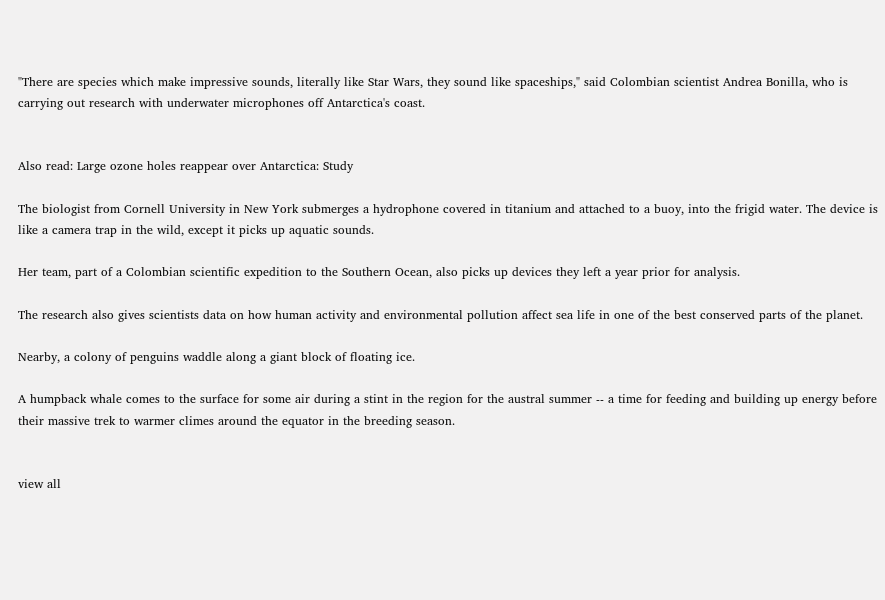"There are species which make impressive sounds, literally like Star Wars, they sound like spaceships," said Colombian scientist Andrea Bonilla, who is carrying out research with underwater microphones off Antarctica's coast.


Also read: Large ozone holes reappear over Antarctica: Study

The biologist from Cornell University in New York submerges a hydrophone covered in titanium and attached to a buoy, into the frigid water. The device is like a camera trap in the wild, except it picks up aquatic sounds.

Her team, part of a Colombian scientific expedition to the Southern Ocean, also picks up devices they left a year prior for analysis.

The research also gives scientists data on how human activity and environmental pollution affect sea life in one of the best conserved parts of the planet.

Nearby, a colony of penguins waddle along a giant block of floating ice.

A humpback whale comes to the surface for some air during a stint in the region for the austral summer -- a time for feeding and building up energy before their massive trek to warmer climes around the equator in the breeding season.


view all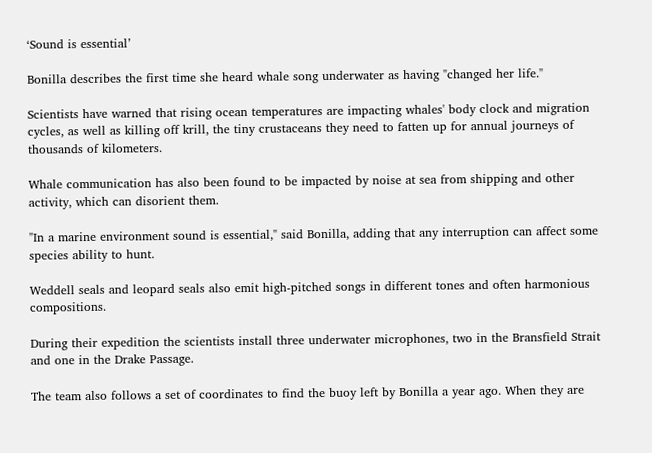‘Sound is essential’

Bonilla describes the first time she heard whale song underwater as having "changed her life."

Scientists have warned that rising ocean temperatures are impacting whales' body clock and migration cycles, as well as killing off krill, the tiny crustaceans they need to fatten up for annual journeys of thousands of kilometers.

Whale communication has also been found to be impacted by noise at sea from shipping and other activity, which can disorient them.

"In a marine environment sound is essential," said Bonilla, adding that any interruption can affect some species ability to hunt.

Weddell seals and leopard seals also emit high-pitched songs in different tones and often harmonious compositions.

During their expedition the scientists install three underwater microphones, two in the Bransfield Strait and one in the Drake Passage.

The team also follows a set of coordinates to find the buoy left by Bonilla a year ago. When they are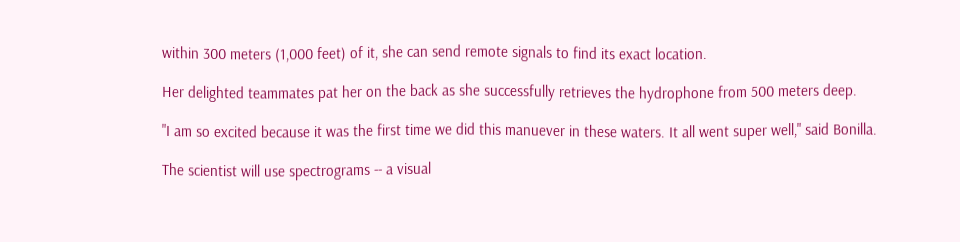within 300 meters (1,000 feet) of it, she can send remote signals to find its exact location.

Her delighted teammates pat her on the back as she successfully retrieves the hydrophone from 500 meters deep.

"I am so excited because it was the first time we did this manuever in these waters. It all went super well," said Bonilla.

The scientist will use spectrograms -- a visual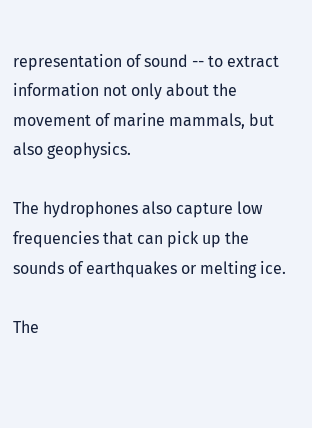representation of sound -- to extract information not only about the movement of marine mammals, but also geophysics.

The hydrophones also capture low frequencies that can pick up the sounds of earthquakes or melting ice.

The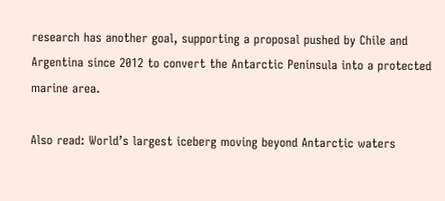research has another goal, supporting a proposal pushed by Chile and Argentina since 2012 to convert the Antarctic Peninsula into a protected marine area.

Also read: World’s largest iceberg moving beyond Antarctic waters